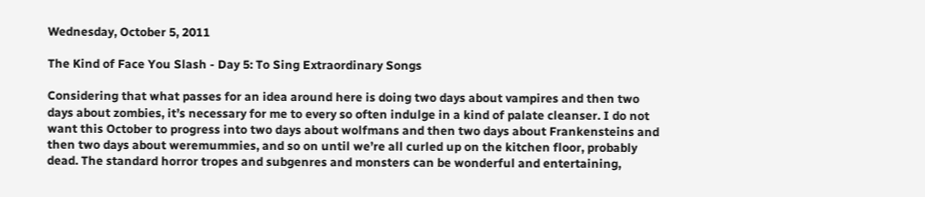Wednesday, October 5, 2011

The Kind of Face You Slash - Day 5: To Sing Extraordinary Songs

Considering that what passes for an idea around here is doing two days about vampires and then two days about zombies, it’s necessary for me to every so often indulge in a kind of palate cleanser. I do not want this October to progress into two days about wolfmans and then two days about Frankensteins and then two days about weremummies, and so on until we’re all curled up on the kitchen floor, probably dead. The standard horror tropes and subgenres and monsters can be wonderful and entertaining,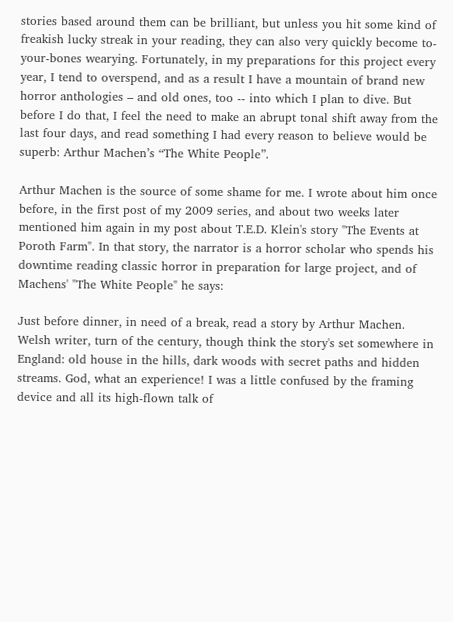stories based around them can be brilliant, but unless you hit some kind of freakish lucky streak in your reading, they can also very quickly become to-your-bones wearying. Fortunately, in my preparations for this project every year, I tend to overspend, and as a result I have a mountain of brand new horror anthologies – and old ones, too -- into which I plan to dive. But before I do that, I feel the need to make an abrupt tonal shift away from the last four days, and read something I had every reason to believe would be superb: Arthur Machen’s “The White People”.

Arthur Machen is the source of some shame for me. I wrote about him once before, in the first post of my 2009 series, and about two weeks later mentioned him again in my post about T.E.D. Klein's story "The Events at Poroth Farm". In that story, the narrator is a horror scholar who spends his downtime reading classic horror in preparation for large project, and of Machens' "The White People" he says:

Just before dinner, in need of a break, read a story by Arthur Machen. Welsh writer, turn of the century, though think the story's set somewhere in England: old house in the hills, dark woods with secret paths and hidden streams. God, what an experience! I was a little confused by the framing device and all its high-flown talk of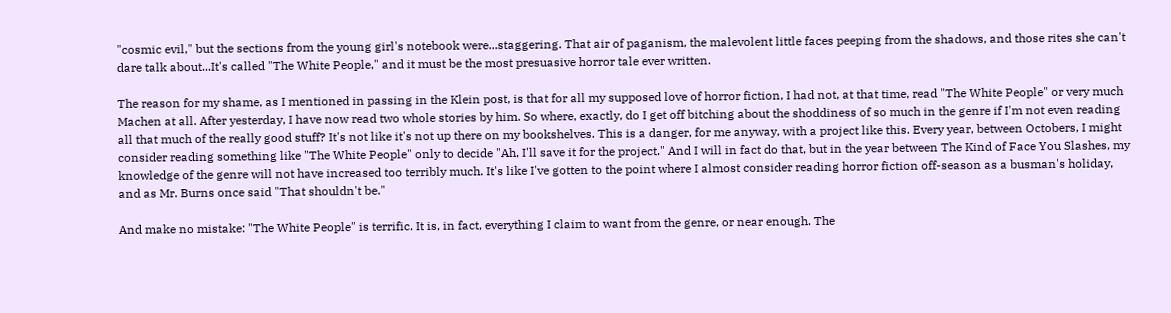"cosmic evil," but the sections from the young girl's notebook were...staggering. That air of paganism, the malevolent little faces peeping from the shadows, and those rites she can't dare talk about...It's called "The White People," and it must be the most presuasive horror tale ever written.

The reason for my shame, as I mentioned in passing in the Klein post, is that for all my supposed love of horror fiction, I had not, at that time, read "The White People" or very much Machen at all. After yesterday, I have now read two whole stories by him. So where, exactly, do I get off bitching about the shoddiness of so much in the genre if I'm not even reading all that much of the really good stuff? It's not like it's not up there on my bookshelves. This is a danger, for me anyway, with a project like this. Every year, between Octobers, I might consider reading something like "The White People" only to decide "Ah, I'll save it for the project." And I will in fact do that, but in the year between The Kind of Face You Slashes, my knowledge of the genre will not have increased too terribly much. It's like I've gotten to the point where I almost consider reading horror fiction off-season as a busman's holiday, and as Mr. Burns once said "That shouldn't be."

And make no mistake: "The White People" is terrific. It is, in fact, everything I claim to want from the genre, or near enough. The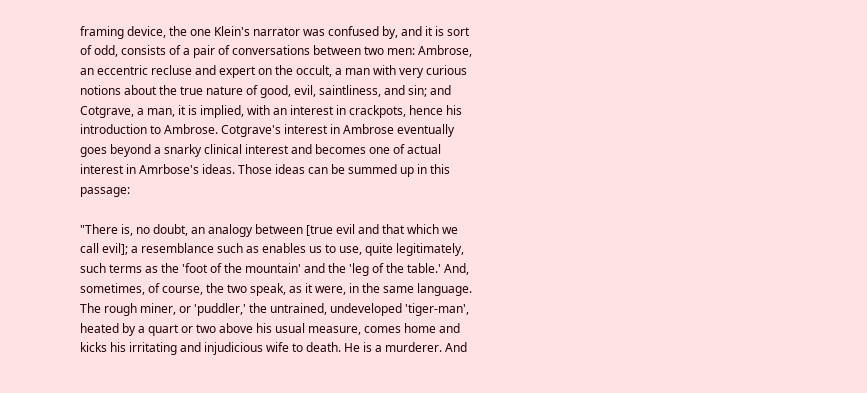framing device, the one Klein's narrator was confused by, and it is sort of odd, consists of a pair of conversations between two men: Ambrose, an eccentric recluse and expert on the occult, a man with very curious notions about the true nature of good, evil, saintliness, and sin; and Cotgrave, a man, it is implied, with an interest in crackpots, hence his introduction to Ambrose. Cotgrave's interest in Ambrose eventually goes beyond a snarky clinical interest and becomes one of actual interest in Amrbose's ideas. Those ideas can be summed up in this passage:

"There is, no doubt, an analogy between [true evil and that which we call evil]; a resemblance such as enables us to use, quite legitimately, such terms as the 'foot of the mountain' and the 'leg of the table.' And, sometimes, of course, the two speak, as it were, in the same language. The rough miner, or 'puddler,' the untrained, undeveloped 'tiger-man', heated by a quart or two above his usual measure, comes home and kicks his irritating and injudicious wife to death. He is a murderer. And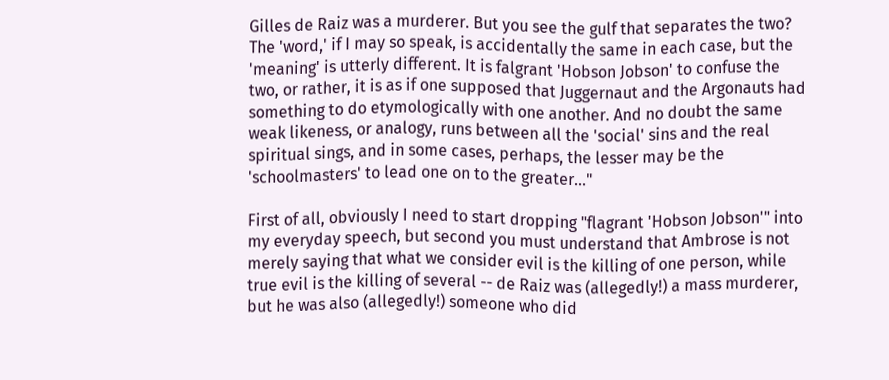Gilles de Raiz was a murderer. But you see the gulf that separates the two? The 'word,' if I may so speak, is accidentally the same in each case, but the 'meaning' is utterly different. It is falgrant 'Hobson Jobson' to confuse the two, or rather, it is as if one supposed that Juggernaut and the Argonauts had something to do etymologically with one another. And no doubt the same weak likeness, or analogy, runs between all the 'social' sins and the real spiritual sings, and in some cases, perhaps, the lesser may be the 'schoolmasters' to lead one on to the greater..."

First of all, obviously I need to start dropping "flagrant 'Hobson Jobson'" into my everyday speech, but second you must understand that Ambrose is not merely saying that what we consider evil is the killing of one person, while true evil is the killing of several -- de Raiz was (allegedly!) a mass murderer, but he was also (allegedly!) someone who did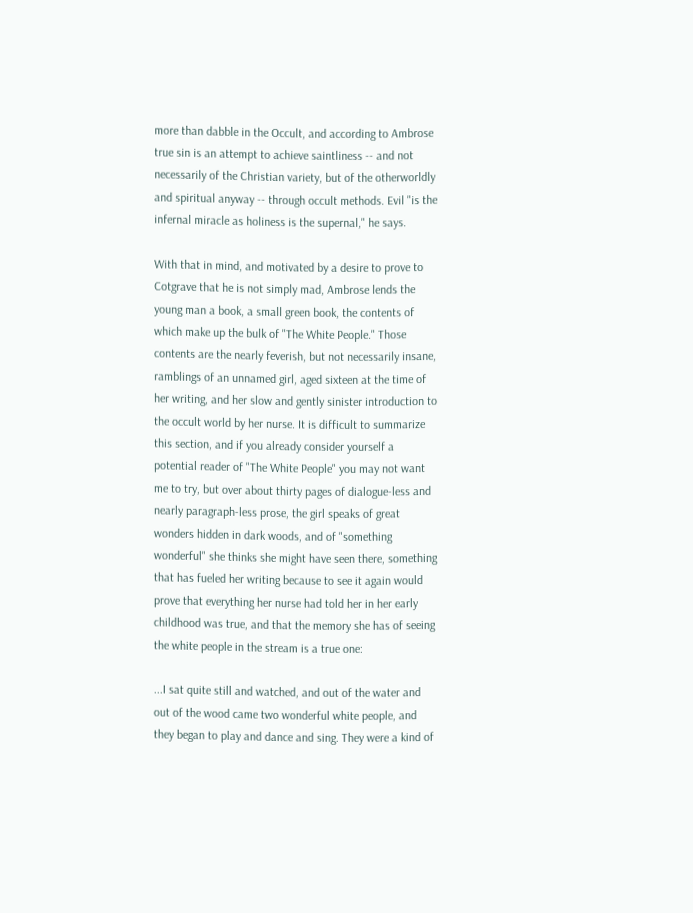more than dabble in the Occult, and according to Ambrose true sin is an attempt to achieve saintliness -- and not necessarily of the Christian variety, but of the otherworldly and spiritual anyway -- through occult methods. Evil "is the infernal miracle as holiness is the supernal," he says.

With that in mind, and motivated by a desire to prove to Cotgrave that he is not simply mad, Ambrose lends the young man a book, a small green book, the contents of which make up the bulk of "The White People." Those contents are the nearly feverish, but not necessarily insane, ramblings of an unnamed girl, aged sixteen at the time of her writing, and her slow and gently sinister introduction to the occult world by her nurse. It is difficult to summarize this section, and if you already consider yourself a potential reader of "The White People" you may not want me to try, but over about thirty pages of dialogue-less and nearly paragraph-less prose, the girl speaks of great wonders hidden in dark woods, and of "something wonderful" she thinks she might have seen there, something that has fueled her writing because to see it again would prove that everything her nurse had told her in her early childhood was true, and that the memory she has of seeing the white people in the stream is a true one:

...I sat quite still and watched, and out of the water and out of the wood came two wonderful white people, and they began to play and dance and sing. They were a kind of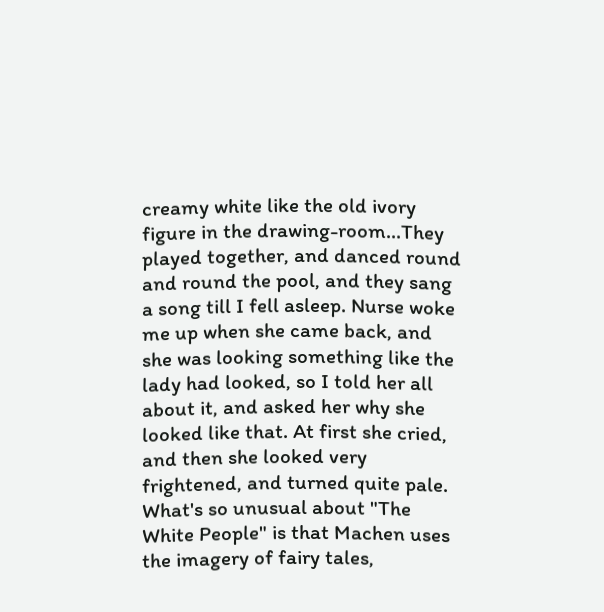creamy white like the old ivory figure in the drawing-room...They played together, and danced round and round the pool, and they sang a song till I fell asleep. Nurse woke me up when she came back, and she was looking something like the lady had looked, so I told her all about it, and asked her why she looked like that. At first she cried, and then she looked very frightened, and turned quite pale.
What's so unusual about "The White People" is that Machen uses the imagery of fairy tales,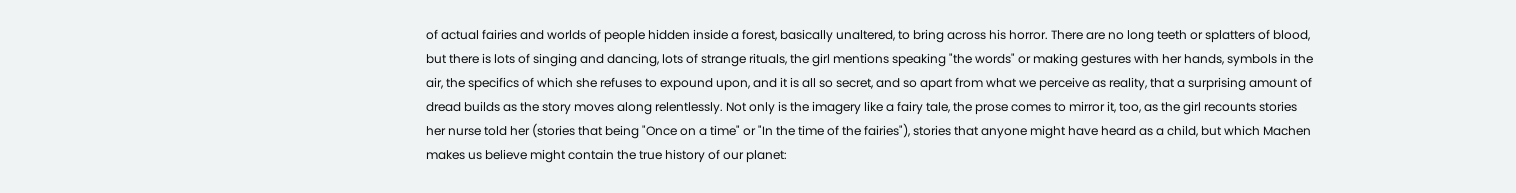of actual fairies and worlds of people hidden inside a forest, basically unaltered, to bring across his horror. There are no long teeth or splatters of blood, but there is lots of singing and dancing, lots of strange rituals, the girl mentions speaking "the words" or making gestures with her hands, symbols in the air, the specifics of which she refuses to expound upon, and it is all so secret, and so apart from what we perceive as reality, that a surprising amount of dread builds as the story moves along relentlessly. Not only is the imagery like a fairy tale, the prose comes to mirror it, too, as the girl recounts stories her nurse told her (stories that being "Once on a time" or "In the time of the fairies"), stories that anyone might have heard as a child, but which Machen makes us believe might contain the true history of our planet: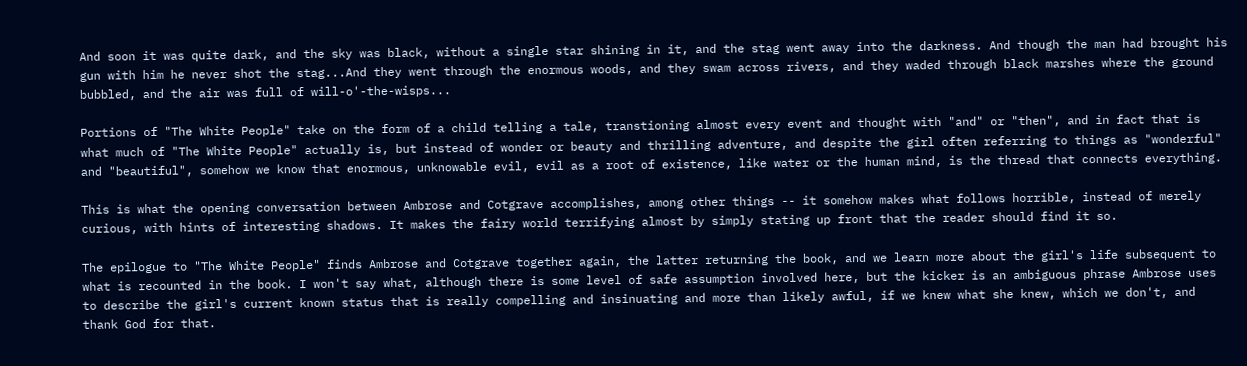And soon it was quite dark, and the sky was black, without a single star shining in it, and the stag went away into the darkness. And though the man had brought his gun with him he never shot the stag...And they went through the enormous woods, and they swam across rivers, and they waded through black marshes where the ground bubbled, and the air was full of will-o'-the-wisps...

Portions of "The White People" take on the form of a child telling a tale, transtioning almost every event and thought with "and" or "then", and in fact that is what much of "The White People" actually is, but instead of wonder or beauty and thrilling adventure, and despite the girl often referring to things as "wonderful" and "beautiful", somehow we know that enormous, unknowable evil, evil as a root of existence, like water or the human mind, is the thread that connects everything.

This is what the opening conversation between Ambrose and Cotgrave accomplishes, among other things -- it somehow makes what follows horrible, instead of merely curious, with hints of interesting shadows. It makes the fairy world terrifying almost by simply stating up front that the reader should find it so.

The epilogue to "The White People" finds Ambrose and Cotgrave together again, the latter returning the book, and we learn more about the girl's life subsequent to what is recounted in the book. I won't say what, although there is some level of safe assumption involved here, but the kicker is an ambiguous phrase Ambrose uses to describe the girl's current known status that is really compelling and insinuating and more than likely awful, if we knew what she knew, which we don't, and thank God for that.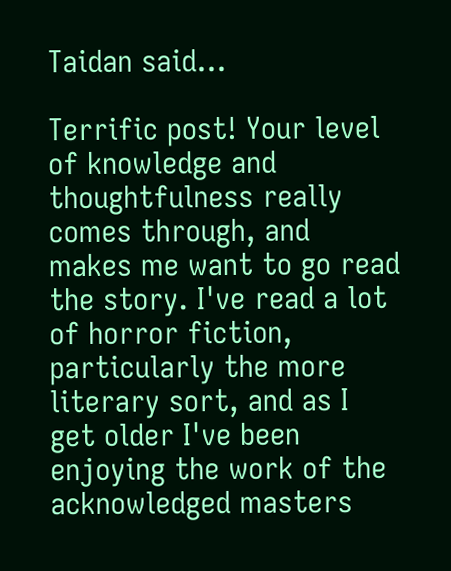Taidan said...

Terrific post! Your level of knowledge and thoughtfulness really comes through, and makes me want to go read the story. I've read a lot of horror fiction, particularly the more literary sort, and as I get older I've been enjoying the work of the acknowledged masters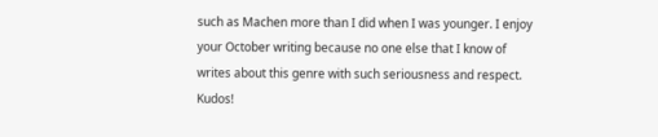such as Machen more than I did when I was younger. I enjoy your October writing because no one else that I know of writes about this genre with such seriousness and respect. Kudos!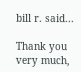bill r. said...

Thank you very much,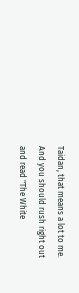Taidan, that means a lot to me. And you should rush right out and read "The White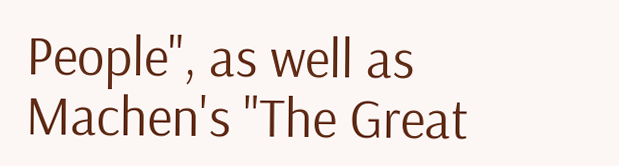People", as well as Machen's "The Great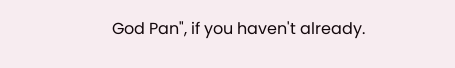God Pan", if you haven't already.